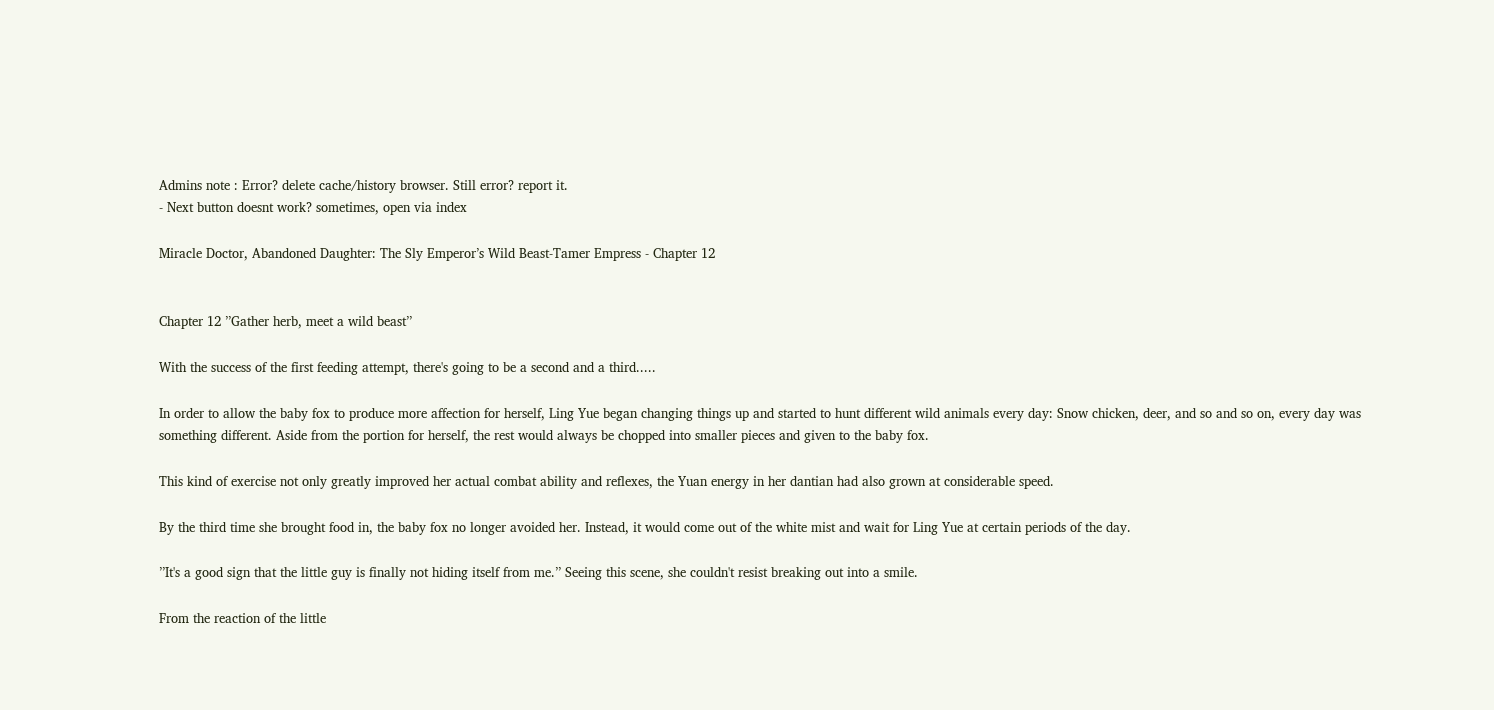Admins note : Error? delete cache/history browser. Still error? report it.
- Next button doesnt work? sometimes, open via index

Miracle Doctor, Abandoned Daughter: The Sly Emperor’s Wild Beast-Tamer Empress - Chapter 12


Chapter 12 ’’Gather herb, meet a wild beast’’

With the success of the first feeding attempt, there's going to be a second and a third.....

In order to allow the baby fox to produce more affection for herself, Ling Yue began changing things up and started to hunt different wild animals every day: Snow chicken, deer, and so and so on, every day was something different. Aside from the portion for herself, the rest would always be chopped into smaller pieces and given to the baby fox.

This kind of exercise not only greatly improved her actual combat ability and reflexes, the Yuan energy in her dantian had also grown at considerable speed.

By the third time she brought food in, the baby fox no longer avoided her. Instead, it would come out of the white mist and wait for Ling Yue at certain periods of the day.

’’It's a good sign that the little guy is finally not hiding itself from me.’’ Seeing this scene, she couldn't resist breaking out into a smile.

From the reaction of the little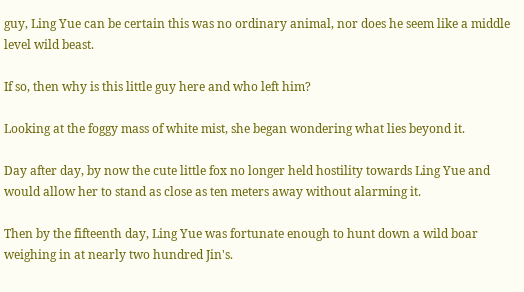guy, Ling Yue can be certain this was no ordinary animal, nor does he seem like a middle level wild beast.

If so, then why is this little guy here and who left him?

Looking at the foggy mass of white mist, she began wondering what lies beyond it.

Day after day, by now the cute little fox no longer held hostility towards Ling Yue and would allow her to stand as close as ten meters away without alarming it.

Then by the fifteenth day, Ling Yue was fortunate enough to hunt down a wild boar weighing in at nearly two hundred Jin's.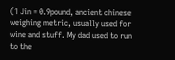(1 Jin = 0.9pound, ancient chinese weighing metric, usually used for wine and stuff. My dad used to run to the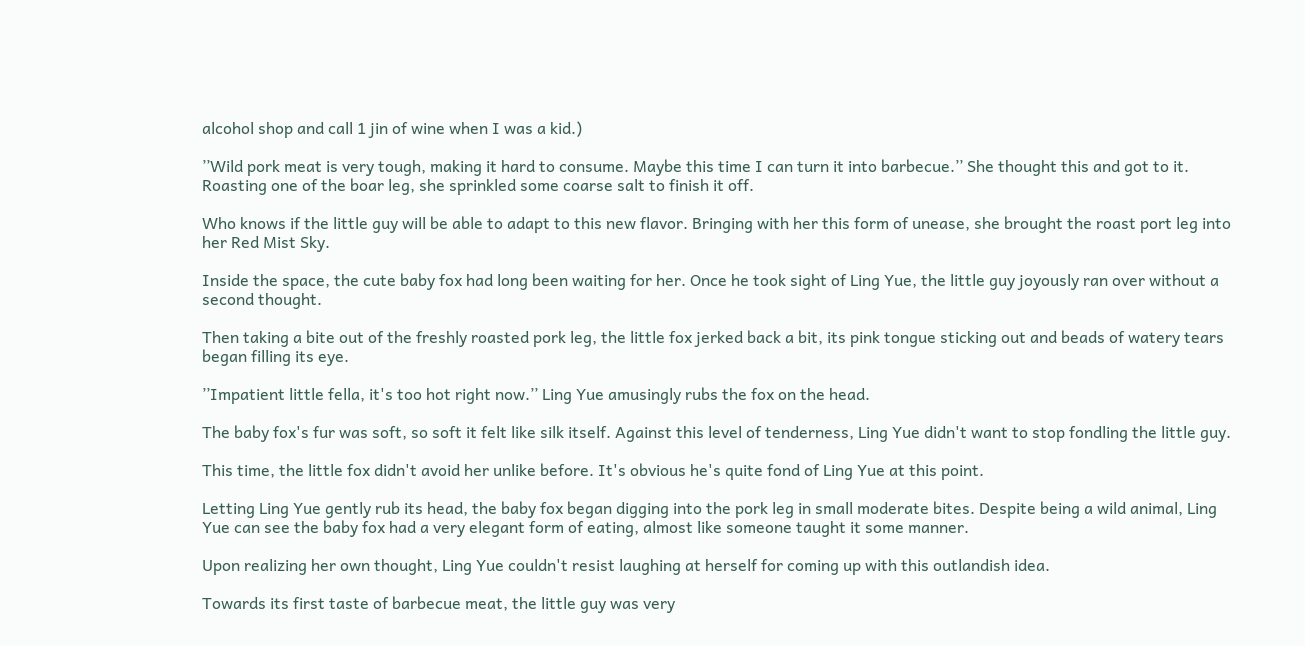alcohol shop and call 1 jin of wine when I was a kid.)

’’Wild pork meat is very tough, making it hard to consume. Maybe this time I can turn it into barbecue.’’ She thought this and got to it. Roasting one of the boar leg, she sprinkled some coarse salt to finish it off.

Who knows if the little guy will be able to adapt to this new flavor. Bringing with her this form of unease, she brought the roast port leg into her Red Mist Sky.

Inside the space, the cute baby fox had long been waiting for her. Once he took sight of Ling Yue, the little guy joyously ran over without a second thought.

Then taking a bite out of the freshly roasted pork leg, the little fox jerked back a bit, its pink tongue sticking out and beads of watery tears began filling its eye.

’’Impatient little fella, it's too hot right now.’’ Ling Yue amusingly rubs the fox on the head.

The baby fox's fur was soft, so soft it felt like silk itself. Against this level of tenderness, Ling Yue didn't want to stop fondling the little guy.

This time, the little fox didn't avoid her unlike before. It's obvious he's quite fond of Ling Yue at this point.

Letting Ling Yue gently rub its head, the baby fox began digging into the pork leg in small moderate bites. Despite being a wild animal, Ling Yue can see the baby fox had a very elegant form of eating, almost like someone taught it some manner.

Upon realizing her own thought, Ling Yue couldn't resist laughing at herself for coming up with this outlandish idea.

Towards its first taste of barbecue meat, the little guy was very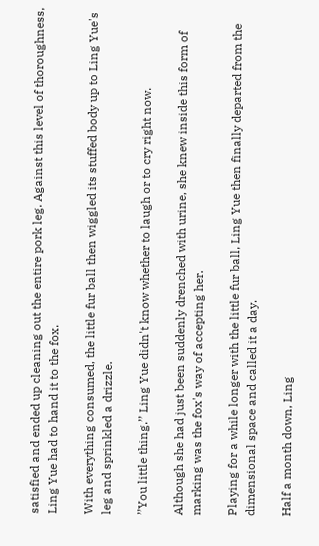satisfied and ended up cleaning out the entire pork leg. Against this level of thoroughness, Ling Yue had to hand it to the fox.

With everything consumed, the little fur ball then wiggled its stuffed body up to Ling Yue's leg and sprinkled a drizzle.

’’You little thing.’’ Ling Yue didn't know whether to laugh or to cry right now.

Although she had just been suddenly drenched with urine, she knew inside this form of marking was the fox's way of accepting her.

Playing for a while longer with the little fur ball, Ling Yue then finally departed from the dimensional space and called it a day.

Half a month down, Ling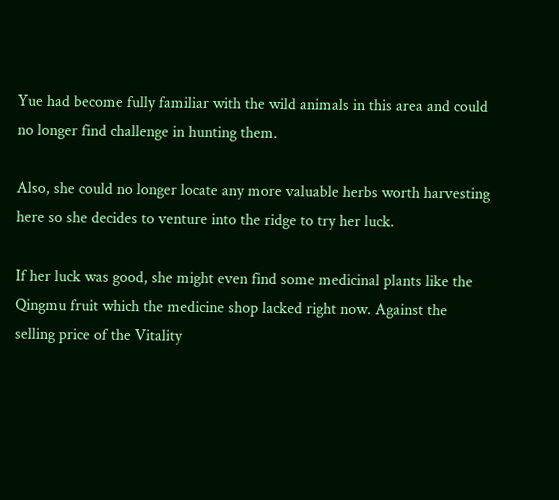Yue had become fully familiar with the wild animals in this area and could no longer find challenge in hunting them.

Also, she could no longer locate any more valuable herbs worth harvesting here so she decides to venture into the ridge to try her luck.

If her luck was good, she might even find some medicinal plants like the Qingmu fruit which the medicine shop lacked right now. Against the selling price of the Vitality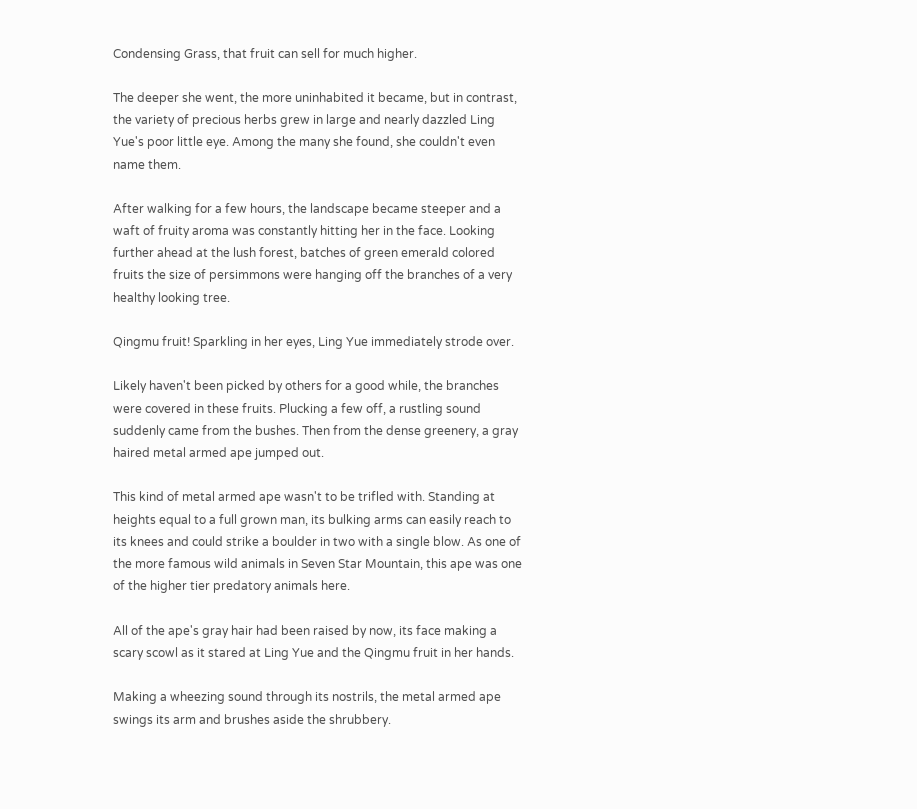Condensing Grass, that fruit can sell for much higher.

The deeper she went, the more uninhabited it became, but in contrast, the variety of precious herbs grew in large and nearly dazzled Ling Yue's poor little eye. Among the many she found, she couldn't even name them.

After walking for a few hours, the landscape became steeper and a waft of fruity aroma was constantly hitting her in the face. Looking further ahead at the lush forest, batches of green emerald colored fruits the size of persimmons were hanging off the branches of a very healthy looking tree.

Qingmu fruit! Sparkling in her eyes, Ling Yue immediately strode over.

Likely haven't been picked by others for a good while, the branches were covered in these fruits. Plucking a few off, a rustling sound suddenly came from the bushes. Then from the dense greenery, a gray haired metal armed ape jumped out.

This kind of metal armed ape wasn't to be trifled with. Standing at heights equal to a full grown man, its bulking arms can easily reach to its knees and could strike a boulder in two with a single blow. As one of the more famous wild animals in Seven Star Mountain, this ape was one of the higher tier predatory animals here.

All of the ape's gray hair had been raised by now, its face making a scary scowl as it stared at Ling Yue and the Qingmu fruit in her hands.

Making a wheezing sound through its nostrils, the metal armed ape swings its arm and brushes aside the shrubbery.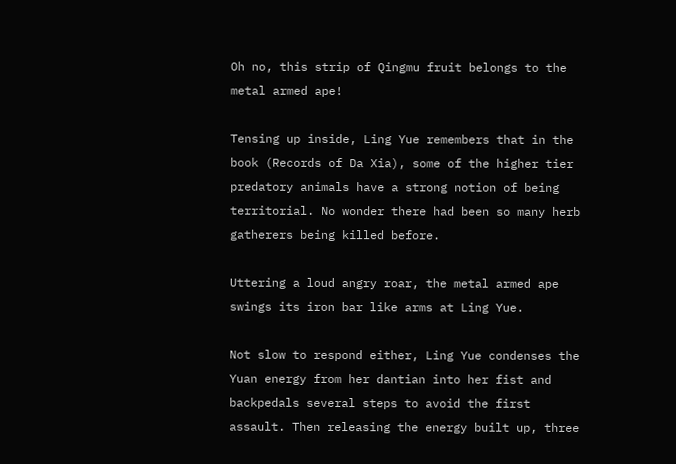Oh no, this strip of Qingmu fruit belongs to the metal armed ape!

Tensing up inside, Ling Yue remembers that in the book (Records of Da Xia), some of the higher tier predatory animals have a strong notion of being territorial. No wonder there had been so many herb gatherers being killed before.

Uttering a loud angry roar, the metal armed ape swings its iron bar like arms at Ling Yue.

Not slow to respond either, Ling Yue condenses the Yuan energy from her dantian into her fist and backpedals several steps to avoid the first assault. Then releasing the energy built up, three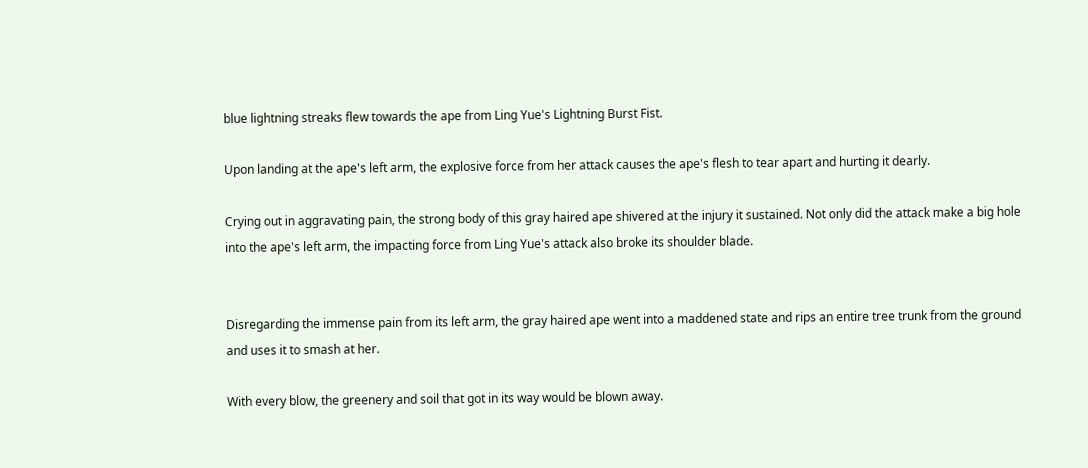blue lightning streaks flew towards the ape from Ling Yue's Lightning Burst Fist.

Upon landing at the ape's left arm, the explosive force from her attack causes the ape's flesh to tear apart and hurting it dearly.

Crying out in aggravating pain, the strong body of this gray haired ape shivered at the injury it sustained. Not only did the attack make a big hole into the ape's left arm, the impacting force from Ling Yue's attack also broke its shoulder blade.


Disregarding the immense pain from its left arm, the gray haired ape went into a maddened state and rips an entire tree trunk from the ground and uses it to smash at her.

With every blow, the greenery and soil that got in its way would be blown away.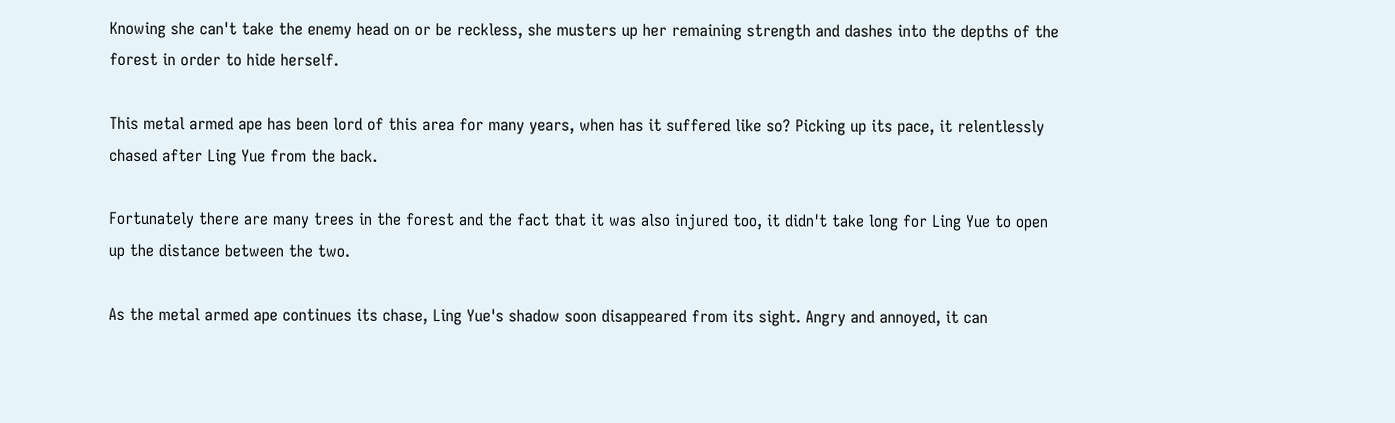Knowing she can't take the enemy head on or be reckless, she musters up her remaining strength and dashes into the depths of the forest in order to hide herself.

This metal armed ape has been lord of this area for many years, when has it suffered like so? Picking up its pace, it relentlessly chased after Ling Yue from the back.

Fortunately there are many trees in the forest and the fact that it was also injured too, it didn't take long for Ling Yue to open up the distance between the two.

As the metal armed ape continues its chase, Ling Yue's shadow soon disappeared from its sight. Angry and annoyed, it can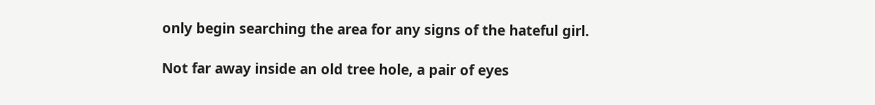only begin searching the area for any signs of the hateful girl.

Not far away inside an old tree hole, a pair of eyes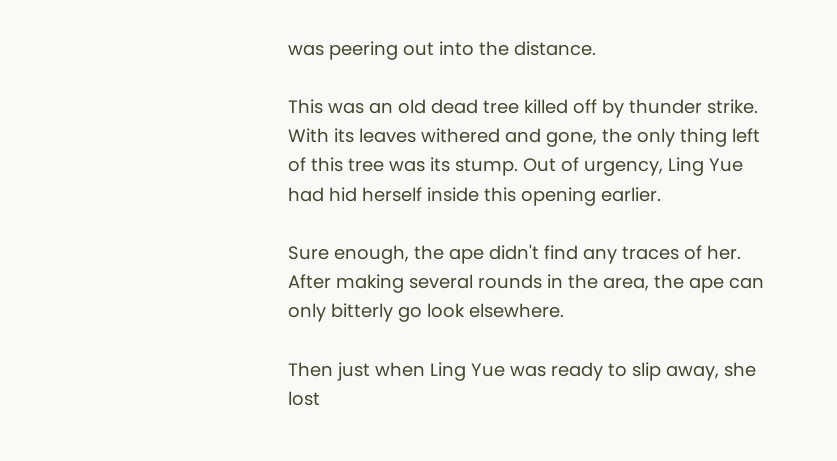was peering out into the distance.

This was an old dead tree killed off by thunder strike. With its leaves withered and gone, the only thing left of this tree was its stump. Out of urgency, Ling Yue had hid herself inside this opening earlier.

Sure enough, the ape didn't find any traces of her. After making several rounds in the area, the ape can only bitterly go look elsewhere.

Then just when Ling Yue was ready to slip away, she lost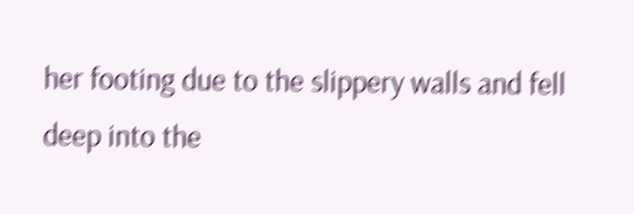her footing due to the slippery walls and fell deep into the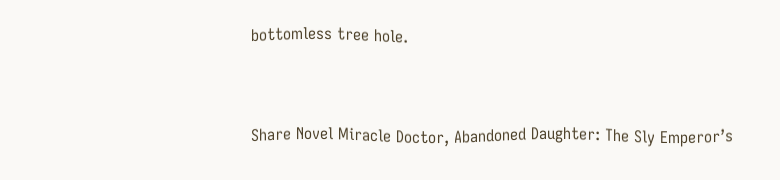bottomless tree hole.


Share Novel Miracle Doctor, Abandoned Daughter: The Sly Emperor’s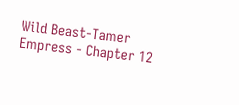Wild Beast-Tamer Empress - Chapter 12